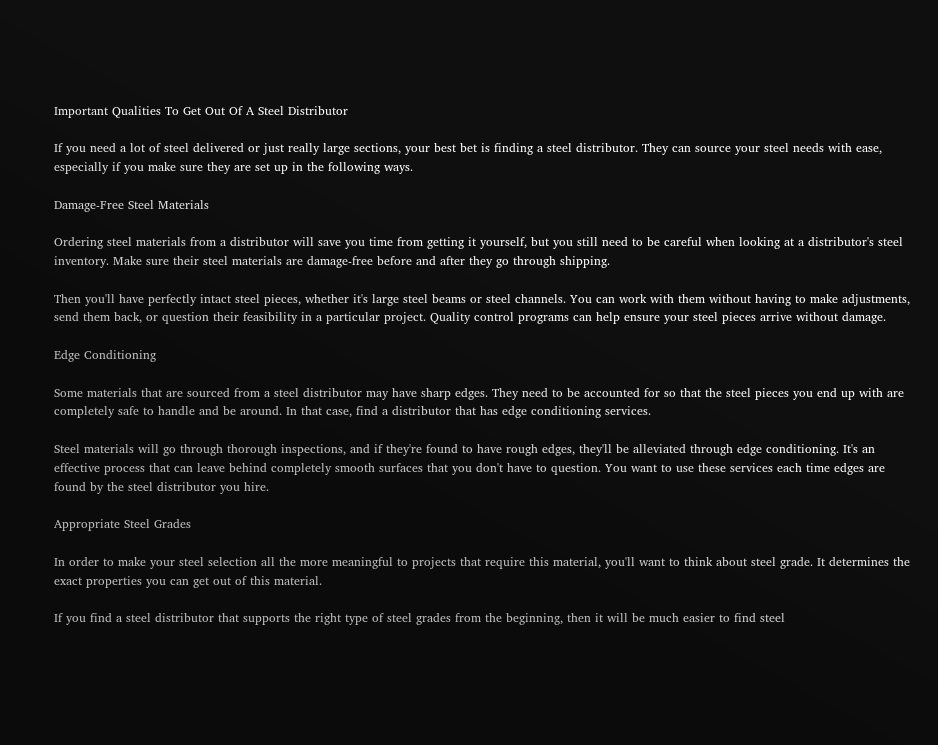Important Qualities To Get Out Of A Steel Distributor

If you need a lot of steel delivered or just really large sections, your best bet is finding a steel distributor. They can source your steel needs with ease, especially if you make sure they are set up in the following ways.

Damage-Free Steel Materials

Ordering steel materials from a distributor will save you time from getting it yourself, but you still need to be careful when looking at a distributor's steel inventory. Make sure their steel materials are damage-free before and after they go through shipping.

Then you'll have perfectly intact steel pieces, whether it's large steel beams or steel channels. You can work with them without having to make adjustments, send them back, or question their feasibility in a particular project. Quality control programs can help ensure your steel pieces arrive without damage.

Edge Conditioning

Some materials that are sourced from a steel distributor may have sharp edges. They need to be accounted for so that the steel pieces you end up with are completely safe to handle and be around. In that case, find a distributor that has edge conditioning services.

Steel materials will go through thorough inspections, and if they're found to have rough edges, they'll be alleviated through edge conditioning. It's an effective process that can leave behind completely smooth surfaces that you don't have to question. You want to use these services each time edges are found by the steel distributor you hire.

Appropriate Steel Grades

In order to make your steel selection all the more meaningful to projects that require this material, you'll want to think about steel grade. It determines the exact properties you can get out of this material.

If you find a steel distributor that supports the right type of steel grades from the beginning, then it will be much easier to find steel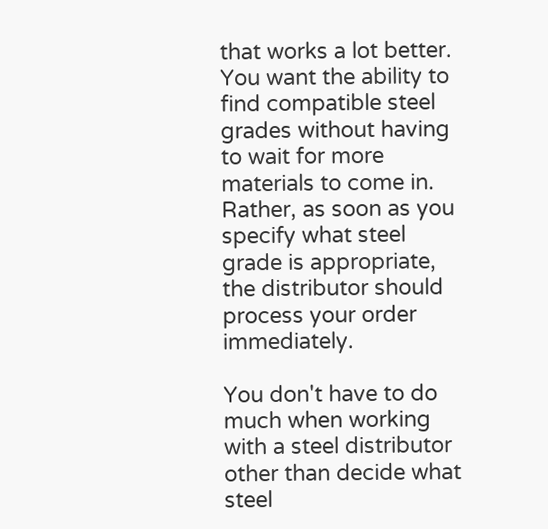that works a lot better. You want the ability to find compatible steel grades without having to wait for more materials to come in. Rather, as soon as you specify what steel grade is appropriate, the distributor should process your order immediately.

You don't have to do much when working with a steel distributor other than decide what steel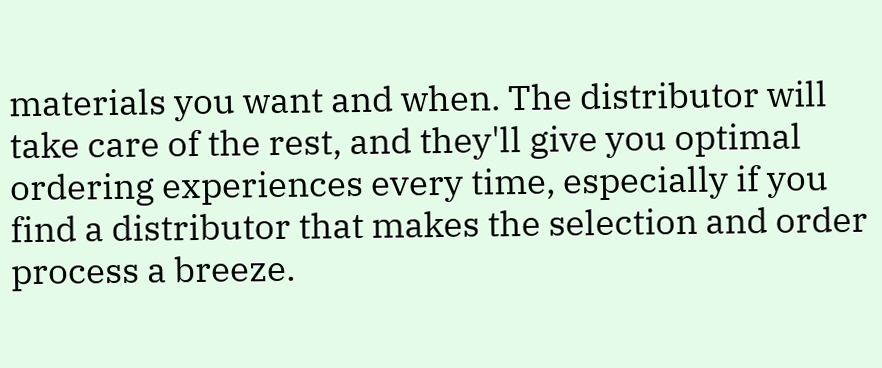materials you want and when. The distributor will take care of the rest, and they'll give you optimal ordering experiences every time, especially if you find a distributor that makes the selection and order process a breeze.